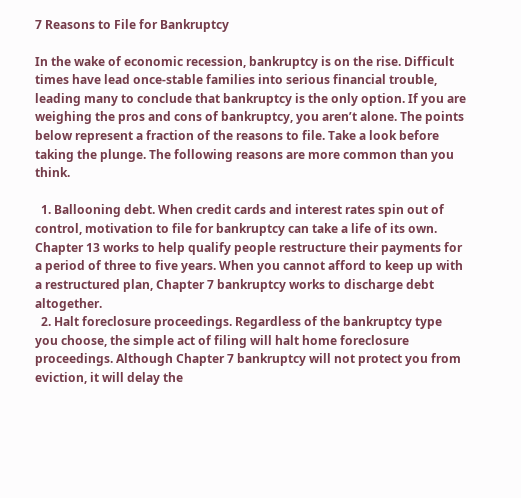7 Reasons to File for Bankruptcy

In the wake of economic recession, bankruptcy is on the rise. Difficult times have lead once-stable families into serious financial trouble, leading many to conclude that bankruptcy is the only option. If you are weighing the pros and cons of bankruptcy, you aren’t alone. The points below represent a fraction of the reasons to file. Take a look before taking the plunge. The following reasons are more common than you think.

  1. Ballooning debt. When credit cards and interest rates spin out of control, motivation to file for bankruptcy can take a life of its own. Chapter 13 works to help qualify people restructure their payments for a period of three to five years. When you cannot afford to keep up with a restructured plan, Chapter 7 bankruptcy works to discharge debt altogether.
  2. Halt foreclosure proceedings. Regardless of the bankruptcy type you choose, the simple act of filing will halt home foreclosure proceedings. Although Chapter 7 bankruptcy will not protect you from eviction, it will delay the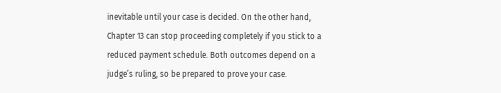inevitable until your case is decided. On the other hand, Chapter 13 can stop proceeding completely if you stick to a reduced payment schedule. Both outcomes depend on a judge’s ruling, so be prepared to prove your case.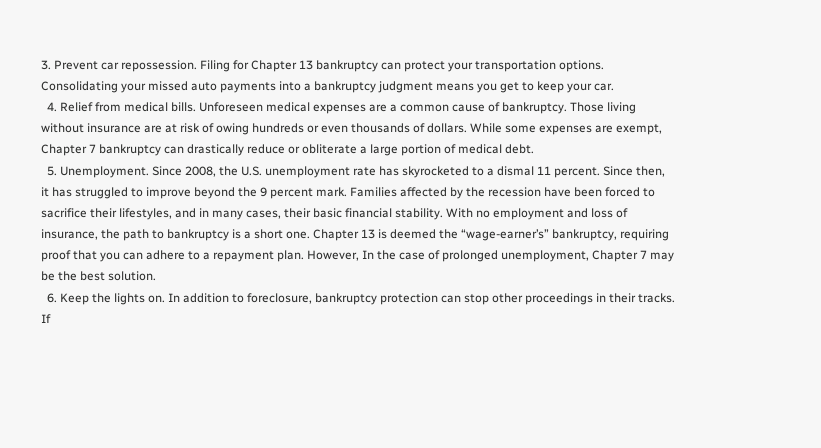3. Prevent car repossession. Filing for Chapter 13 bankruptcy can protect your transportation options. Consolidating your missed auto payments into a bankruptcy judgment means you get to keep your car.
  4. Relief from medical bills. Unforeseen medical expenses are a common cause of bankruptcy. Those living without insurance are at risk of owing hundreds or even thousands of dollars. While some expenses are exempt, Chapter 7 bankruptcy can drastically reduce or obliterate a large portion of medical debt.
  5. Unemployment. Since 2008, the U.S. unemployment rate has skyrocketed to a dismal 11 percent. Since then, it has struggled to improve beyond the 9 percent mark. Families affected by the recession have been forced to sacrifice their lifestyles, and in many cases, their basic financial stability. With no employment and loss of insurance, the path to bankruptcy is a short one. Chapter 13 is deemed the “wage-earner’s” bankruptcy, requiring proof that you can adhere to a repayment plan. However, In the case of prolonged unemployment, Chapter 7 may be the best solution.
  6. Keep the lights on. In addition to foreclosure, bankruptcy protection can stop other proceedings in their tracks. If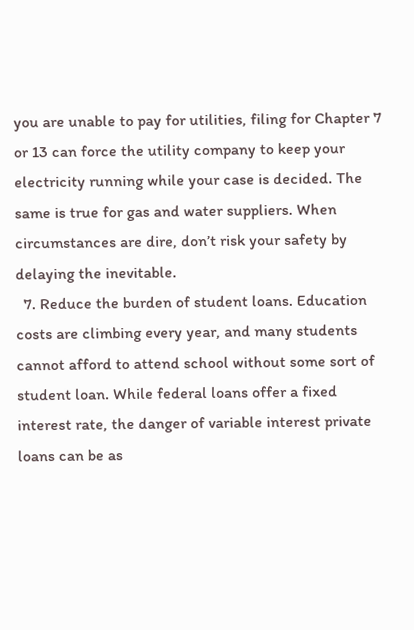you are unable to pay for utilities, filing for Chapter 7 or 13 can force the utility company to keep your electricity running while your case is decided. The same is true for gas and water suppliers. When circumstances are dire, don’t risk your safety by delaying the inevitable.
  7. Reduce the burden of student loans. Education costs are climbing every year, and many students cannot afford to attend school without some sort of student loan. While federal loans offer a fixed interest rate, the danger of variable interest private loans can be as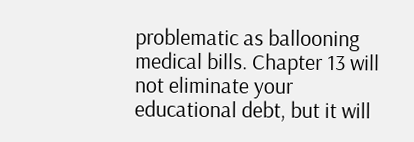problematic as ballooning medical bills. Chapter 13 will not eliminate your educational debt, but it will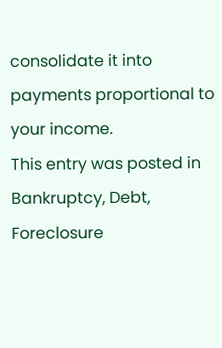consolidate it into payments proportional to your income.
This entry was posted in Bankruptcy, Debt, Foreclosure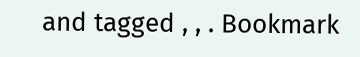and tagged , , . Bookmark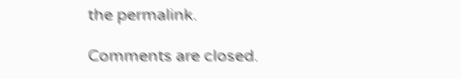the permalink.

Comments are closed.